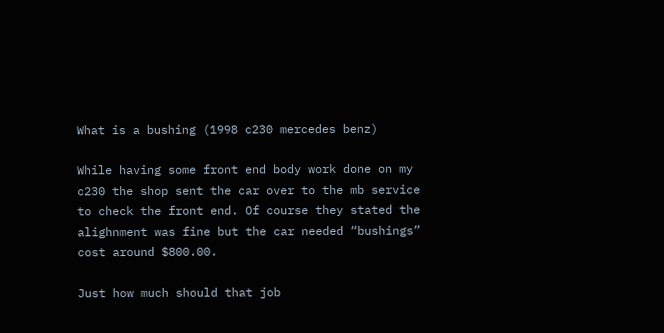What is a bushing (1998 c230 mercedes benz)

While having some front end body work done on my c230 the shop sent the car over to the mb service to check the front end. Of course they stated the alighnment was fine but the car needed “bushings” cost around $800.00.

Just how much should that job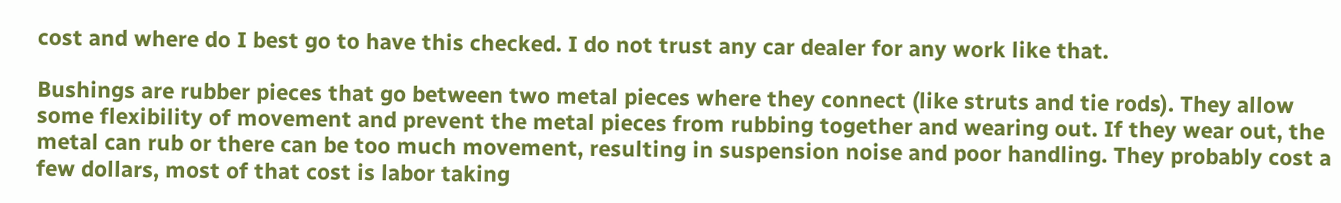cost and where do I best go to have this checked. I do not trust any car dealer for any work like that.

Bushings are rubber pieces that go between two metal pieces where they connect (like struts and tie rods). They allow some flexibility of movement and prevent the metal pieces from rubbing together and wearing out. If they wear out, the metal can rub or there can be too much movement, resulting in suspension noise and poor handling. They probably cost a few dollars, most of that cost is labor taking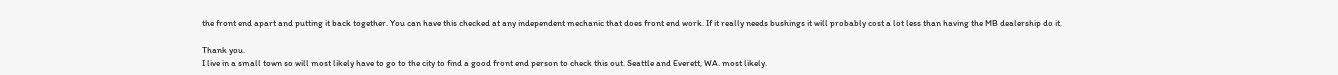the front end apart and putting it back together. You can have this checked at any independent mechanic that does front end work. If it really needs bushings it will probably cost a lot less than having the MB dealership do it.

Thank you.
I live in a small town so will most likely have to go to the city to find a good front end person to check this out. Seattle and Everett, WA. most likely.